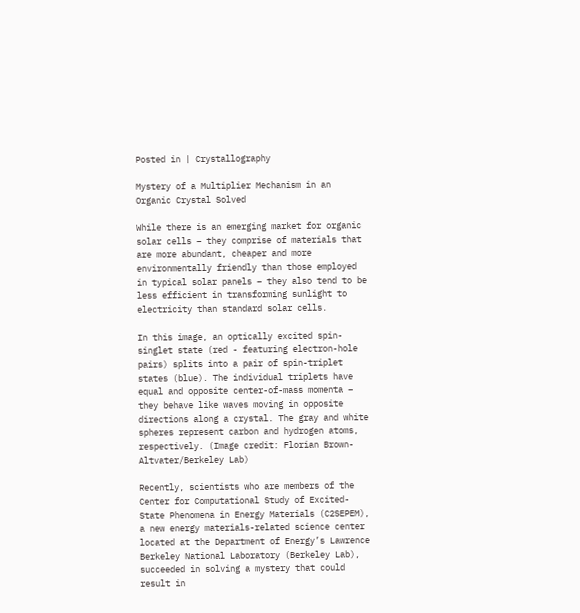Posted in | Crystallography

Mystery of a Multiplier Mechanism in an Organic Crystal Solved

While there is an emerging market for organic solar cells – they comprise of materials that are more abundant, cheaper and more environmentally friendly than those employed in typical solar panels – they also tend to be less efficient in transforming sunlight to electricity than standard solar cells.

In this image, an optically excited spin-singlet state (red - featuring electron-hole pairs) splits into a pair of spin-triplet states (blue). The individual triplets have equal and opposite center-of-mass momenta – they behave like waves moving in opposite directions along a crystal. The gray and white spheres represent carbon and hydrogen atoms, respectively. (Image credit: Florian Brown-Altvater/Berkeley Lab)

Recently, scientists who are members of the Center for Computational Study of Excited-State Phenomena in Energy Materials (C2SEPEM), a new energy materials-related science center located at the Department of Energy’s Lawrence Berkeley National Laboratory (Berkeley Lab), succeeded in solving a mystery that could result in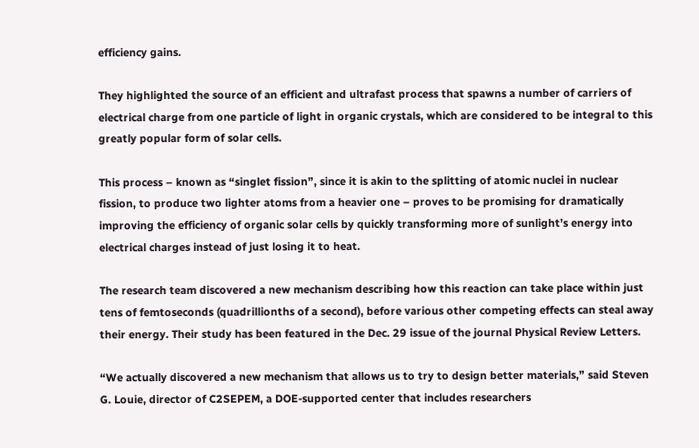efficiency gains.

They highlighted the source of an efficient and ultrafast process that spawns a number of carriers of electrical charge from one particle of light in organic crystals, which are considered to be integral to this greatly popular form of solar cells.

This process – known as “singlet fission”, since it is akin to the splitting of atomic nuclei in nuclear fission, to produce two lighter atoms from a heavier one – proves to be promising for dramatically improving the efficiency of organic solar cells by quickly transforming more of sunlight’s energy into electrical charges instead of just losing it to heat.

The research team discovered a new mechanism describing how this reaction can take place within just tens of femtoseconds (quadrillionths of a second), before various other competing effects can steal away their energy. Their study has been featured in the Dec. 29 issue of the journal Physical Review Letters.

“We actually discovered a new mechanism that allows us to try to design better materials,” said Steven G. Louie, director of C2SEPEM, a DOE-supported center that includes researchers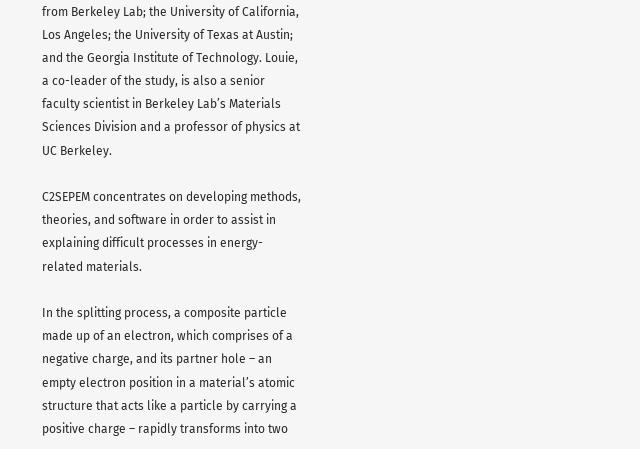from Berkeley Lab; the University of California, Los Angeles; the University of Texas at Austin; and the Georgia Institute of Technology. Louie, a co-leader of the study, is also a senior faculty scientist in Berkeley Lab’s Materials Sciences Division and a professor of physics at UC Berkeley.

C2SEPEM concentrates on developing methods, theories, and software in order to assist in explaining difficult processes in energy-related materials.

In the splitting process, a composite particle made up of an electron, which comprises of a negative charge, and its partner hole – an empty electron position in a material’s atomic structure that acts like a particle by carrying a positive charge – rapidly transforms into two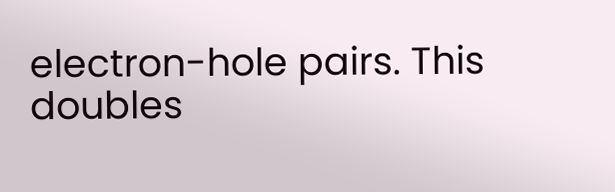electron-hole pairs. This doubles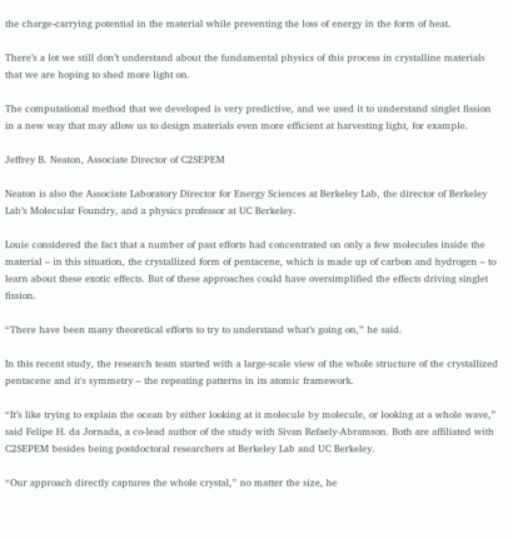the charge-carrying potential in the material while preventing the loss of energy in the form of heat.

There’s a lot we still don’t understand about the fundamental physics of this process in crystalline materials that we are hoping to shed more light on.

The computational method that we developed is very predictive, and we used it to understand singlet fission in a new way that may allow us to design materials even more efficient at harvesting light, for example.

Jeffrey B. Neaton, Associate Director of C2SEPEM

Neaton is also the Associate Laboratory Director for Energy Sciences at Berkeley Lab, the director of Berkeley Lab’s Molecular Foundry, and a physics professor at UC Berkeley.

Louie considered the fact that a number of past efforts had concentrated on only a few molecules inside the material – in this situation, the crystallized form of pentacene, which is made up of carbon and hydrogen – to learn about these exotic effects. But of these approaches could have oversimplified the effects driving singlet fission.

“There have been many theoretical efforts to try to understand what’s going on,” he said.

In this recent study, the research team started with a large-scale view of the whole structure of the crystallized pentacene and it's symmetry – the repeating patterns in its atomic framework.

“It’s like trying to explain the ocean by either looking at it molecule by molecule, or looking at a whole wave,” said Felipe H. da Jornada, a co-lead author of the study with Sivan Refaely-Abramson. Both are affiliated with C2SEPEM besides being postdoctoral researchers at Berkeley Lab and UC Berkeley.

“Our approach directly captures the whole crystal,” no matter the size, he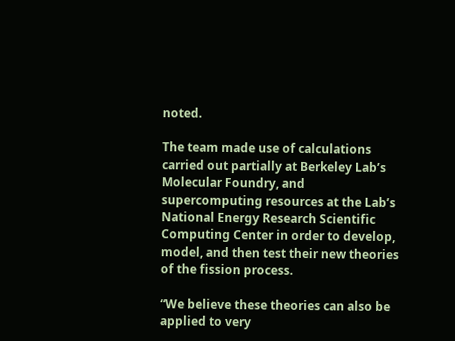noted.

The team made use of calculations carried out partially at Berkeley Lab’s Molecular Foundry, and supercomputing resources at the Lab’s National Energy Research Scientific Computing Center in order to develop, model, and then test their new theories of the fission process.

“We believe these theories can also be applied to very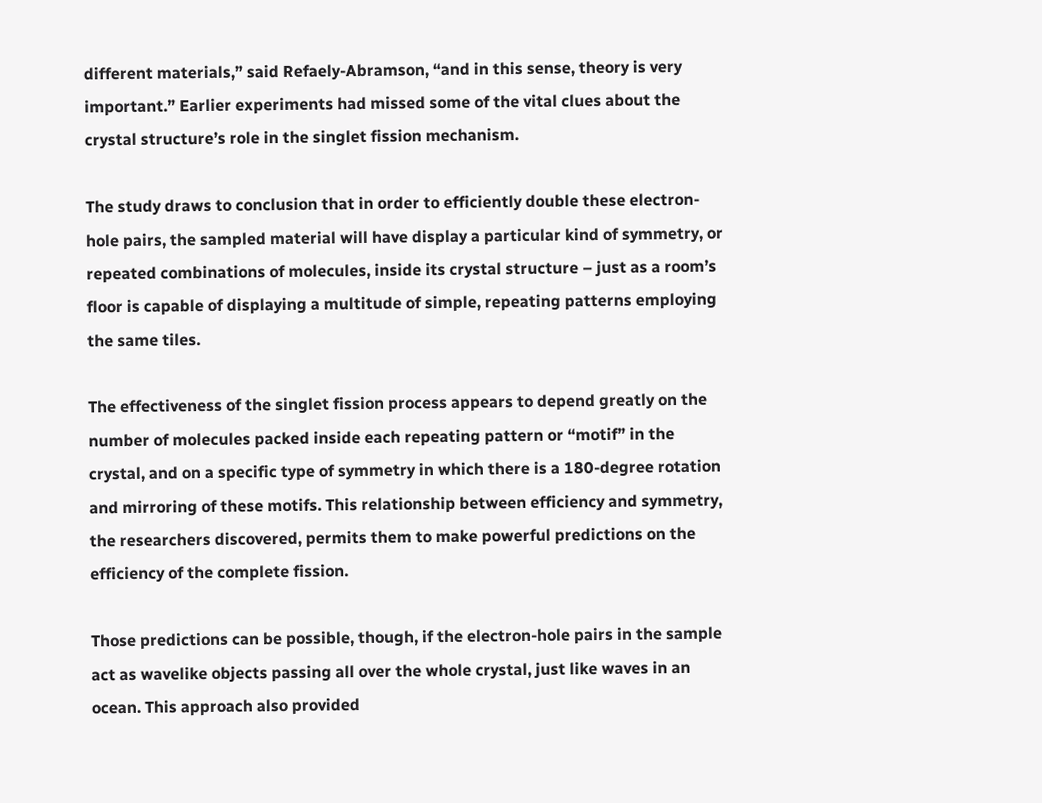different materials,” said Refaely-Abramson, “and in this sense, theory is very important.” Earlier experiments had missed some of the vital clues about the crystal structure’s role in the singlet fission mechanism.

The study draws to conclusion that in order to efficiently double these electron-hole pairs, the sampled material will have display a particular kind of symmetry, or repeated combinations of molecules, inside its crystal structure – just as a room’s floor is capable of displaying a multitude of simple, repeating patterns employing the same tiles.

The effectiveness of the singlet fission process appears to depend greatly on the number of molecules packed inside each repeating pattern or “motif” in the crystal, and on a specific type of symmetry in which there is a 180-degree rotation and mirroring of these motifs. This relationship between efficiency and symmetry, the researchers discovered, permits them to make powerful predictions on the efficiency of the complete fission.

Those predictions can be possible, though, if the electron-hole pairs in the sample act as wavelike objects passing all over the whole crystal, just like waves in an ocean. This approach also provided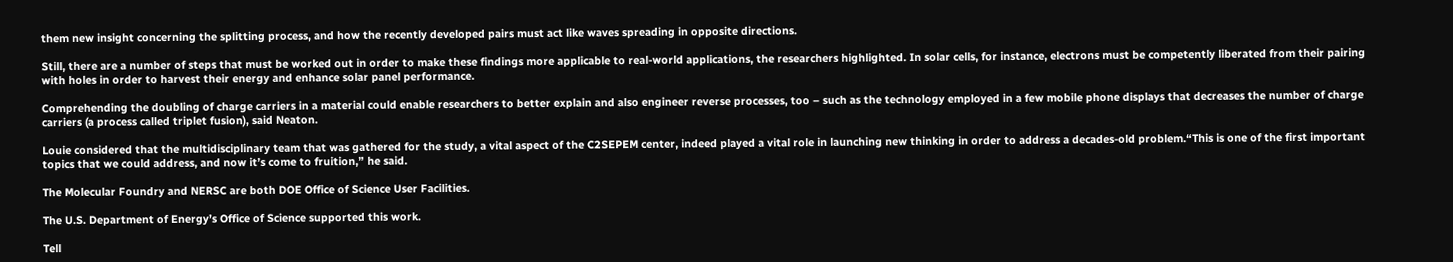them new insight concerning the splitting process, and how the recently developed pairs must act like waves spreading in opposite directions.

Still, there are a number of steps that must be worked out in order to make these findings more applicable to real-world applications, the researchers highlighted. In solar cells, for instance, electrons must be competently liberated from their pairing with holes in order to harvest their energy and enhance solar panel performance.

Comprehending the doubling of charge carriers in a material could enable researchers to better explain and also engineer reverse processes, too – such as the technology employed in a few mobile phone displays that decreases the number of charge carriers (a process called triplet fusion), said Neaton.

Louie considered that the multidisciplinary team that was gathered for the study, a vital aspect of the C2SEPEM center, indeed played a vital role in launching new thinking in order to address a decades-old problem.“This is one of the first important topics that we could address, and now it’s come to fruition,” he said.

The Molecular Foundry and NERSC are both DOE Office of Science User Facilities.

The U.S. Department of Energy’s Office of Science supported this work.

Tell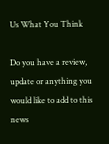Us What You Think

Do you have a review, update or anything you would like to add to this news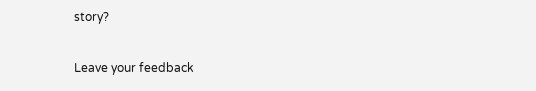story?

Leave your feedback